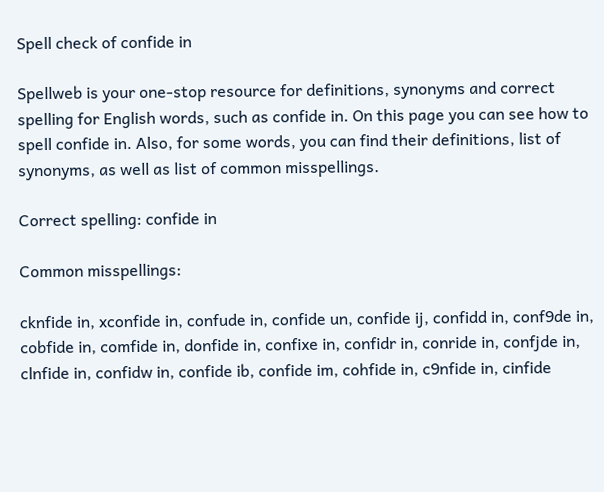Spell check of confide in

Spellweb is your one-stop resource for definitions, synonyms and correct spelling for English words, such as confide in. On this page you can see how to spell confide in. Also, for some words, you can find their definitions, list of synonyms, as well as list of common misspellings.

Correct spelling: confide in

Common misspellings:

cknfide in, xconfide in, confude in, confide un, confide ij, confidd in, conf9de in, cobfide in, comfide in, donfide in, confixe in, confidr in, conride in, confjde in, clnfide in, confidw in, confide ib, confide im, cohfide in, c9nfide in, cinfide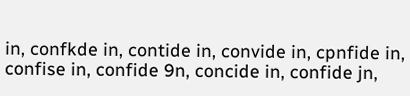in, confkde in, contide in, convide in, cpnfide in, confise in, confide 9n, concide in, confide jn,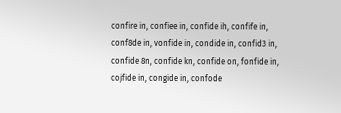confire in, confiee in, confide ih, confife in, conf8de in, vonfide in, condide in, confid3 in, confide 8n, confide kn, confide on, fonfide in, cojfide in, congide in, confode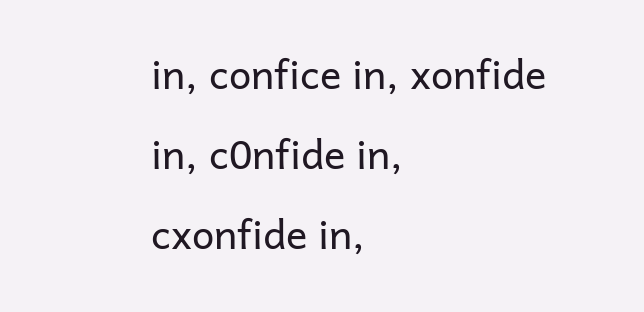in, confice in, xonfide in, c0nfide in, cxonfide in,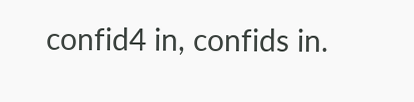confid4 in, confids in.